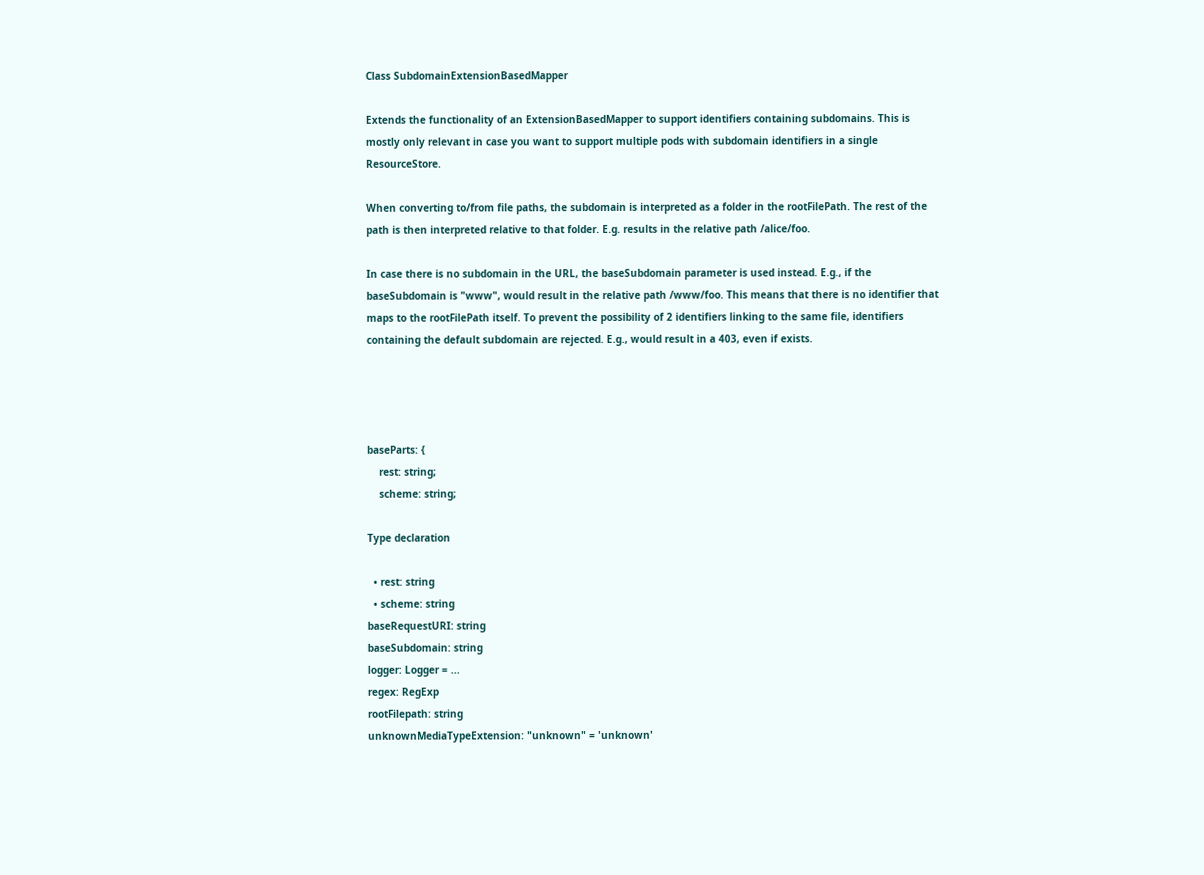Class SubdomainExtensionBasedMapper

Extends the functionality of an ExtensionBasedMapper to support identifiers containing subdomains. This is mostly only relevant in case you want to support multiple pods with subdomain identifiers in a single ResourceStore.

When converting to/from file paths, the subdomain is interpreted as a folder in the rootFilePath. The rest of the path is then interpreted relative to that folder. E.g. results in the relative path /alice/foo.

In case there is no subdomain in the URL, the baseSubdomain parameter is used instead. E.g., if the baseSubdomain is "www", would result in the relative path /www/foo. This means that there is no identifier that maps to the rootFilePath itself. To prevent the possibility of 2 identifiers linking to the same file, identifiers containing the default subdomain are rejected. E.g., would result in a 403, even if exists.




baseParts: {
    rest: string;
    scheme: string;

Type declaration

  • rest: string
  • scheme: string
baseRequestURI: string
baseSubdomain: string
logger: Logger = ...
regex: RegExp
rootFilepath: string
unknownMediaTypeExtension: "unknown" = 'unknown'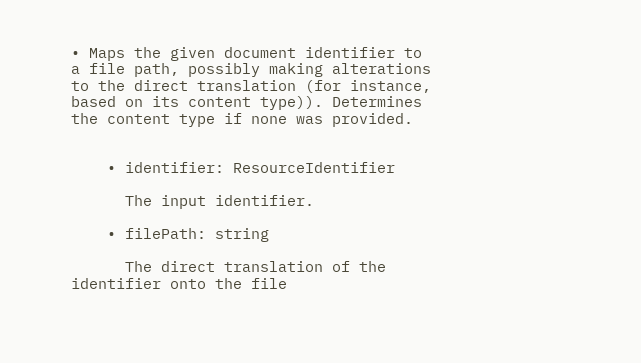• Maps the given document identifier to a file path, possibly making alterations to the direct translation (for instance, based on its content type)). Determines the content type if none was provided.


    • identifier: ResourceIdentifier

      The input identifier.

    • filePath: string

      The direct translation of the identifier onto the file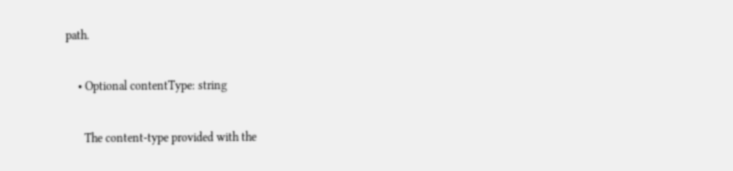path.

    • Optional contentType: string

      The content-type provided with the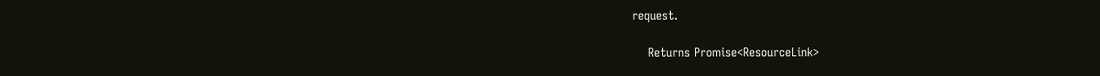request.

    Returns Promise<ResourceLink>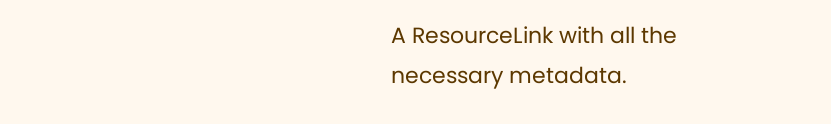A ResourceLink with all the necessary metadata.